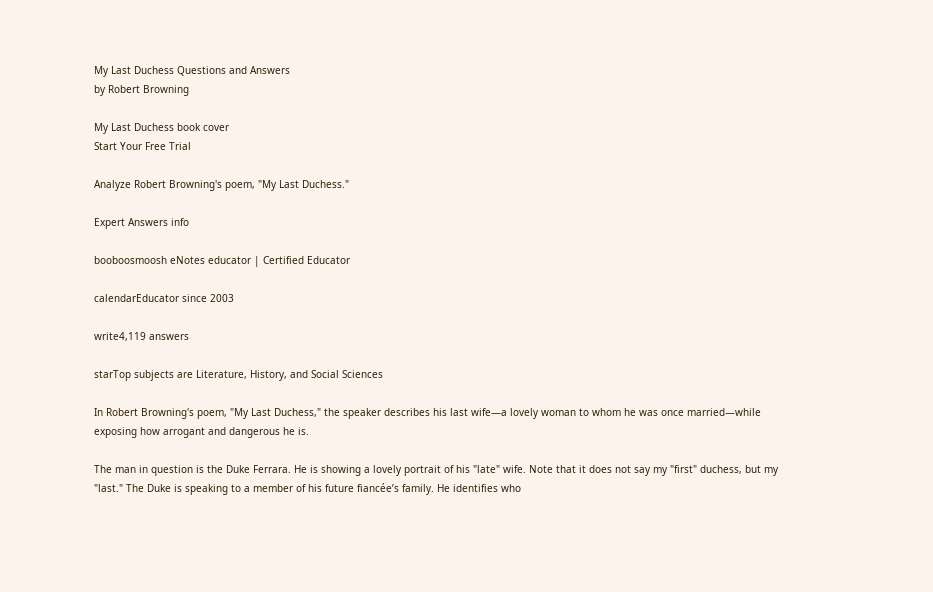My Last Duchess Questions and Answers
by Robert Browning

My Last Duchess book cover
Start Your Free Trial

Analyze Robert Browning's poem, "My Last Duchess."

Expert Answers info

booboosmoosh eNotes educator | Certified Educator

calendarEducator since 2003

write4,119 answers

starTop subjects are Literature, History, and Social Sciences

In Robert Browning's poem, "My Last Duchess," the speaker describes his last wife—a lovely woman to whom he was once married—while exposing how arrogant and dangerous he is.

The man in question is the Duke Ferrara. He is showing a lovely portrait of his "late" wife. Note that it does not say my "first" duchess, but my "last." The Duke is speaking to a member of his future fiancée’s family. He identifies who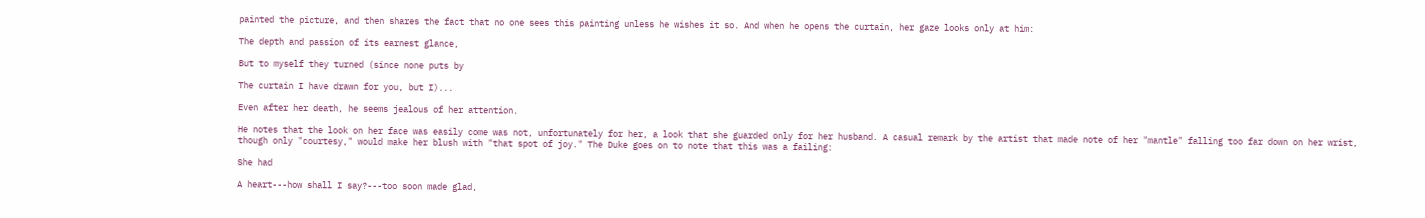painted the picture, and then shares the fact that no one sees this painting unless he wishes it so. And when he opens the curtain, her gaze looks only at him:

The depth and passion of its earnest glance,

But to myself they turned (since none puts by

The curtain I have drawn for you, but I)...

Even after her death, he seems jealous of her attention.

He notes that the look on her face was easily come was not, unfortunately for her, a look that she guarded only for her husband. A casual remark by the artist that made note of her "mantle" falling too far down on her wrist, though only "courtesy," would make her blush with "that spot of joy." The Duke goes on to note that this was a failing:

She had

A heart---how shall I say?---too soon made glad,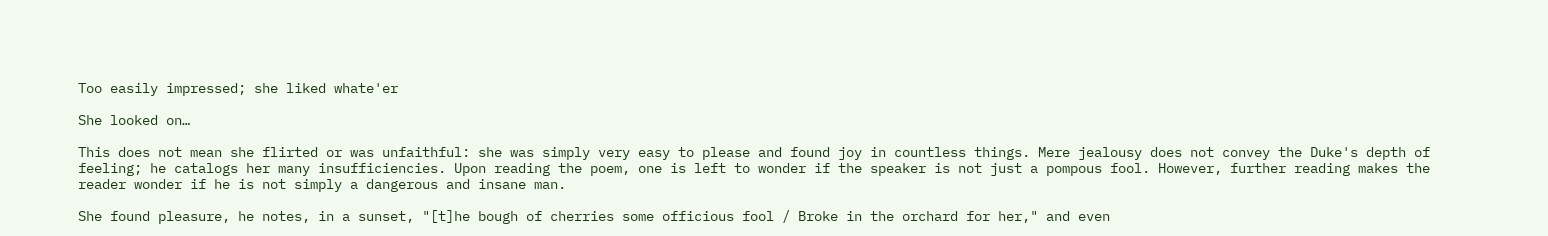Too easily impressed; she liked whate'er

She looked on…

This does not mean she flirted or was unfaithful: she was simply very easy to please and found joy in countless things. Mere jealousy does not convey the Duke's depth of feeling; he catalogs her many insufficiencies. Upon reading the poem, one is left to wonder if the speaker is not just a pompous fool. However, further reading makes the reader wonder if he is not simply a dangerous and insane man.

She found pleasure, he notes, in a sunset, "[t]he bough of cherries some officious fool / Broke in the orchard for her," and even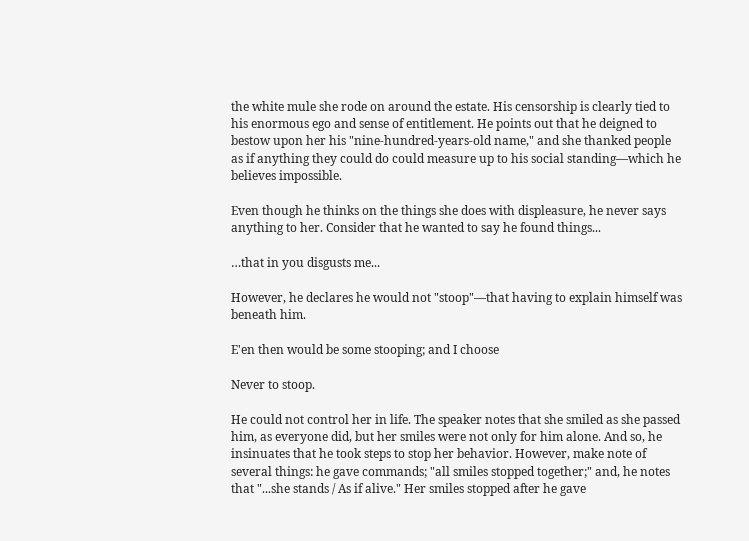the white mule she rode on around the estate. His censorship is clearly tied to his enormous ego and sense of entitlement. He points out that he deigned to bestow upon her his "nine-hundred-years-old name," and she thanked people as if anything they could do could measure up to his social standing—which he believes impossible.

Even though he thinks on the things she does with displeasure, he never says anything to her. Consider that he wanted to say he found things...

…that in you disgusts me...

However, he declares he would not "stoop"—that having to explain himself was beneath him.

E'en then would be some stooping; and I choose

Never to stoop.

He could not control her in life. The speaker notes that she smiled as she passed him, as everyone did, but her smiles were not only for him alone. And so, he insinuates that he took steps to stop her behavior. However, make note of several things: he gave commands; "all smiles stopped together;" and, he notes that "...she stands / As if alive." Her smiles stopped after he gave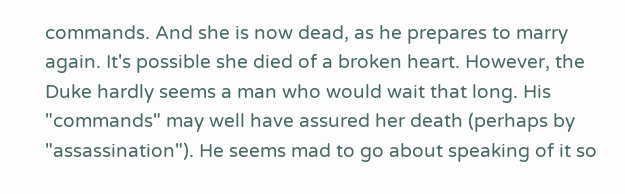commands. And she is now dead, as he prepares to marry again. It's possible she died of a broken heart. However, the Duke hardly seems a man who would wait that long. His "commands" may well have assured her death (perhaps by "assassination"). He seems mad to go about speaking of it so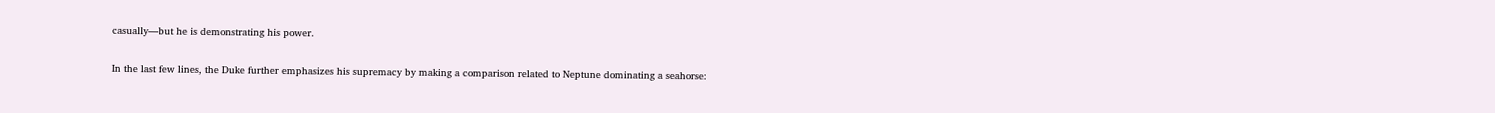casually—but he is demonstrating his power.

In the last few lines, the Duke further emphasizes his supremacy by making a comparison related to Neptune dominating a seahorse: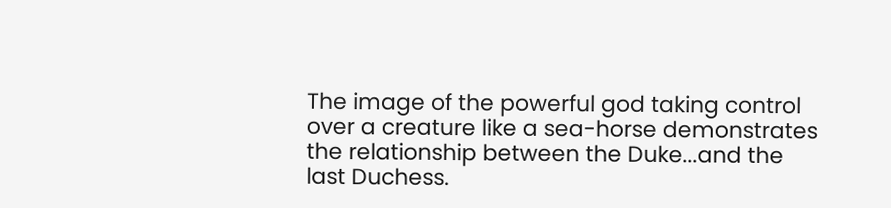The image of the powerful god taking control over a creature like a sea-horse demonstrates the relationship between the Duke...and the last Duchess.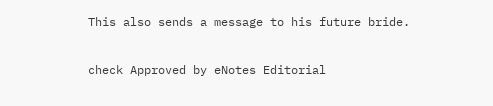This also sends a message to his future bride.

check Approved by eNotes Editorial